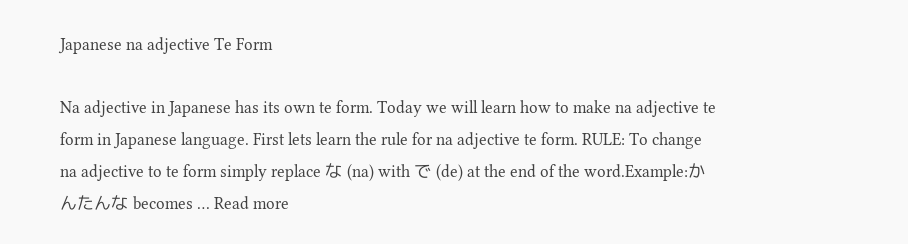Japanese na adjective Te Form

Na adjective in Japanese has its own te form. Today we will learn how to make na adjective te form in Japanese language. First lets learn the rule for na adjective te form. RULE: To change na adjective to te form simply replace な (na) with で (de) at the end of the word.Example:かんたんな becomes … Read more